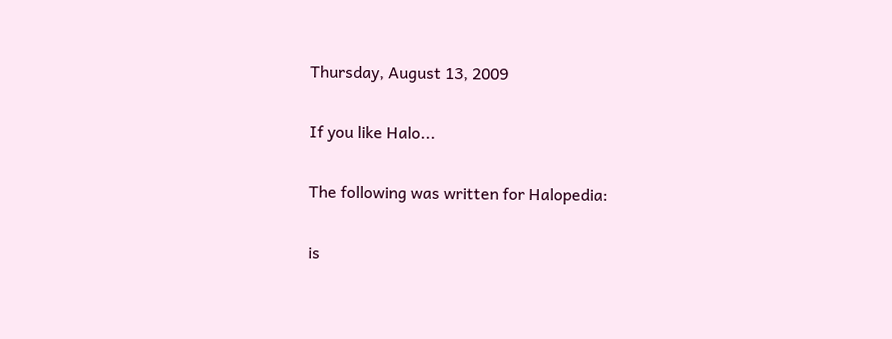Thursday, August 13, 2009

If you like Halo...

The following was written for Halopedia:

is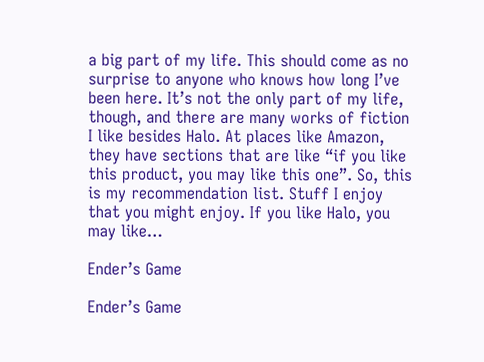a big part of my life. This should come as no surprise to anyone who knows how long I’ve been here. It’s not the only part of my life, though, and there are many works of fiction I like besides Halo. At places like Amazon, they have sections that are like “if you like this product, you may like this one”. So, this is my recommendation list. Stuff I enjoy that you might enjoy. If you like Halo, you may like…

Ender’s Game

Ender’s Game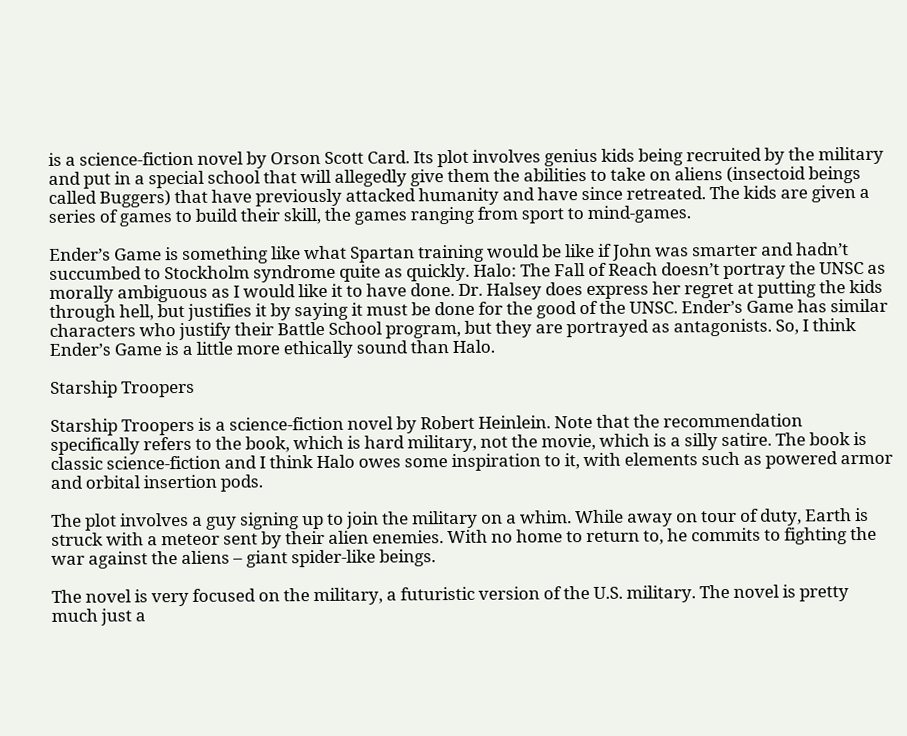is a science-fiction novel by Orson Scott Card. Its plot involves genius kids being recruited by the military and put in a special school that will allegedly give them the abilities to take on aliens (insectoid beings called Buggers) that have previously attacked humanity and have since retreated. The kids are given a series of games to build their skill, the games ranging from sport to mind-games.

Ender’s Game is something like what Spartan training would be like if John was smarter and hadn’t succumbed to Stockholm syndrome quite as quickly. Halo: The Fall of Reach doesn’t portray the UNSC as morally ambiguous as I would like it to have done. Dr. Halsey does express her regret at putting the kids through hell, but justifies it by saying it must be done for the good of the UNSC. Ender’s Game has similar characters who justify their Battle School program, but they are portrayed as antagonists. So, I think Ender’s Game is a little more ethically sound than Halo.

Starship Troopers

Starship Troopers is a science-fiction novel by Robert Heinlein. Note that the recommendation specifically refers to the book, which is hard military, not the movie, which is a silly satire. The book is classic science-fiction and I think Halo owes some inspiration to it, with elements such as powered armor and orbital insertion pods.

The plot involves a guy signing up to join the military on a whim. While away on tour of duty, Earth is struck with a meteor sent by their alien enemies. With no home to return to, he commits to fighting the war against the aliens – giant spider-like beings.

The novel is very focused on the military, a futuristic version of the U.S. military. The novel is pretty much just a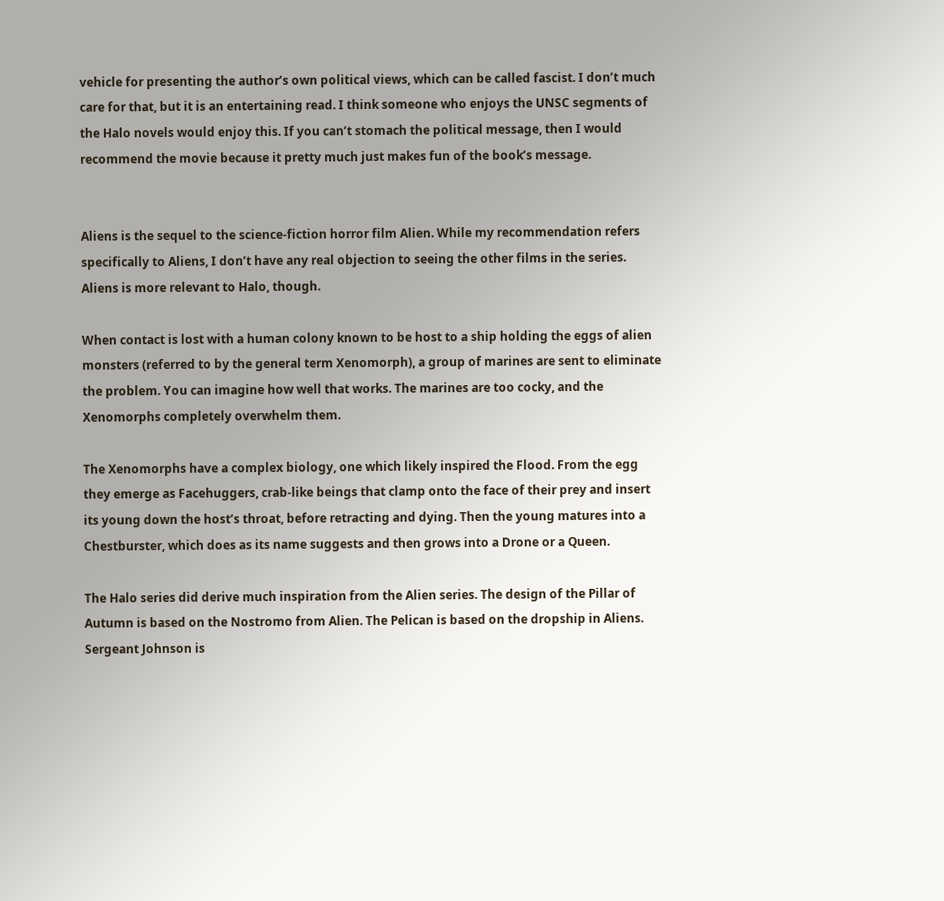vehicle for presenting the author’s own political views, which can be called fascist. I don’t much care for that, but it is an entertaining read. I think someone who enjoys the UNSC segments of the Halo novels would enjoy this. If you can’t stomach the political message, then I would recommend the movie because it pretty much just makes fun of the book’s message.


Aliens is the sequel to the science-fiction horror film Alien. While my recommendation refers specifically to Aliens, I don’t have any real objection to seeing the other films in the series. Aliens is more relevant to Halo, though.

When contact is lost with a human colony known to be host to a ship holding the eggs of alien monsters (referred to by the general term Xenomorph), a group of marines are sent to eliminate the problem. You can imagine how well that works. The marines are too cocky, and the Xenomorphs completely overwhelm them.

The Xenomorphs have a complex biology, one which likely inspired the Flood. From the egg they emerge as Facehuggers, crab-like beings that clamp onto the face of their prey and insert its young down the host’s throat, before retracting and dying. Then the young matures into a Chestburster, which does as its name suggests and then grows into a Drone or a Queen.

The Halo series did derive much inspiration from the Alien series. The design of the Pillar of Autumn is based on the Nostromo from Alien. The Pelican is based on the dropship in Aliens. Sergeant Johnson is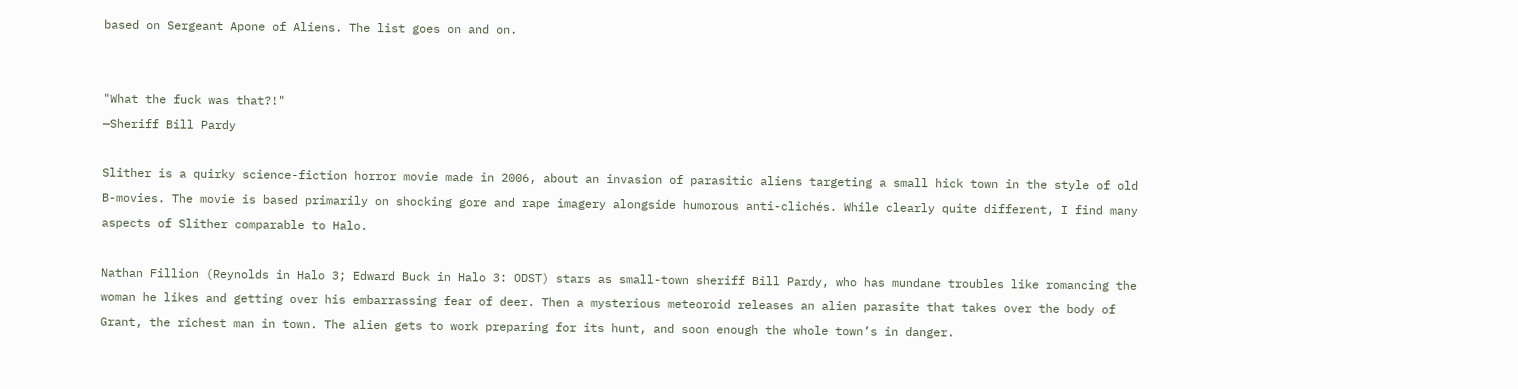based on Sergeant Apone of Aliens. The list goes on and on.


"What the fuck was that?!"
—Sheriff Bill Pardy

Slither is a quirky science-fiction horror movie made in 2006, about an invasion of parasitic aliens targeting a small hick town in the style of old B-movies. The movie is based primarily on shocking gore and rape imagery alongside humorous anti-clichés. While clearly quite different, I find many aspects of Slither comparable to Halo.

Nathan Fillion (Reynolds in Halo 3; Edward Buck in Halo 3: ODST) stars as small-town sheriff Bill Pardy, who has mundane troubles like romancing the woman he likes and getting over his embarrassing fear of deer. Then a mysterious meteoroid releases an alien parasite that takes over the body of Grant, the richest man in town. The alien gets to work preparing for its hunt, and soon enough the whole town’s in danger.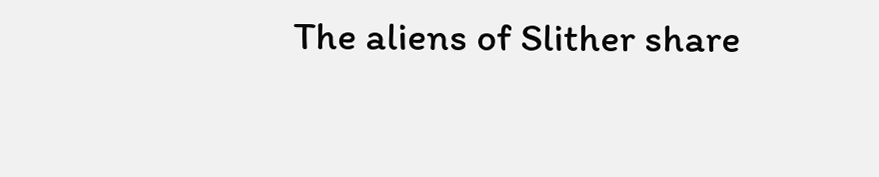The aliens of Slither share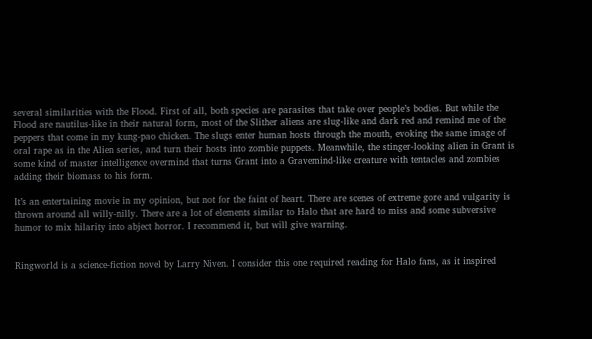several similarities with the Flood. First of all, both species are parasites that take over people’s bodies. But while the Flood are nautilus-like in their natural form, most of the Slither aliens are slug-like and dark red and remind me of the peppers that come in my kung-pao chicken. The slugs enter human hosts through the mouth, evoking the same image of oral rape as in the Alien series, and turn their hosts into zombie puppets. Meanwhile, the stinger-looking alien in Grant is some kind of master intelligence overmind that turns Grant into a Gravemind-like creature with tentacles and zombies adding their biomass to his form.

It’s an entertaining movie in my opinion, but not for the faint of heart. There are scenes of extreme gore and vulgarity is thrown around all willy-nilly. There are a lot of elements similar to Halo that are hard to miss and some subversive humor to mix hilarity into abject horror. I recommend it, but will give warning.


Ringworld is a science-fiction novel by Larry Niven. I consider this one required reading for Halo fans, as it inspired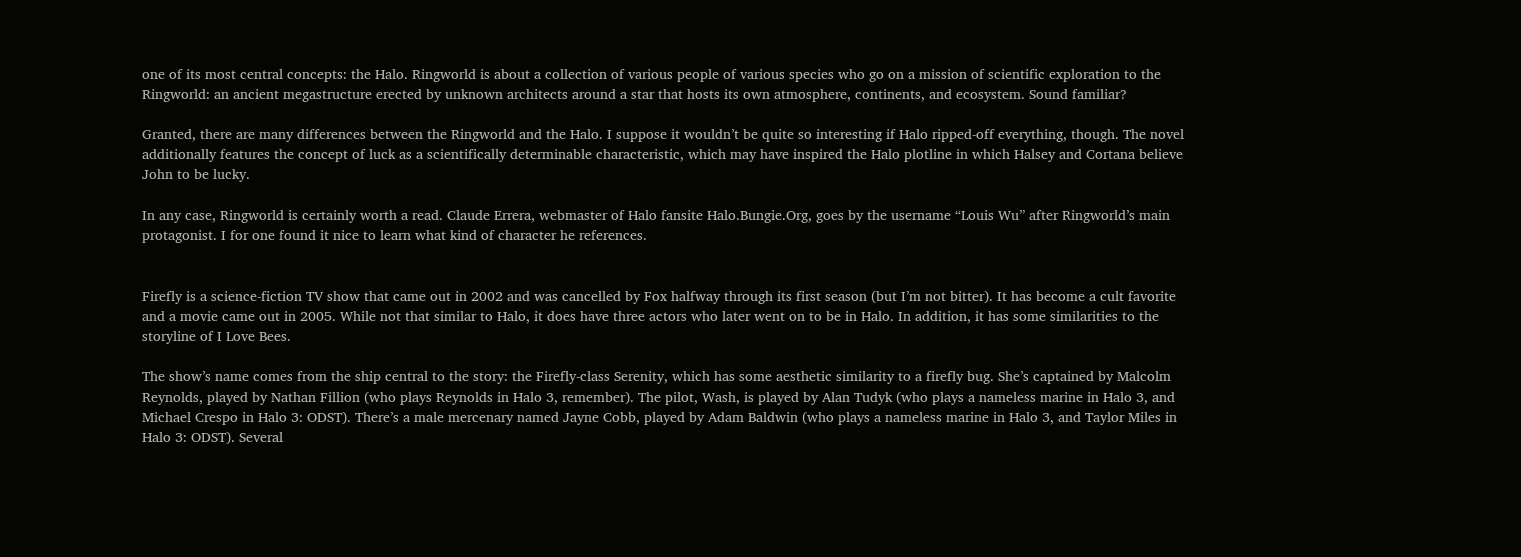one of its most central concepts: the Halo. Ringworld is about a collection of various people of various species who go on a mission of scientific exploration to the Ringworld: an ancient megastructure erected by unknown architects around a star that hosts its own atmosphere, continents, and ecosystem. Sound familiar?

Granted, there are many differences between the Ringworld and the Halo. I suppose it wouldn’t be quite so interesting if Halo ripped-off everything, though. The novel additionally features the concept of luck as a scientifically determinable characteristic, which may have inspired the Halo plotline in which Halsey and Cortana believe John to be lucky.

In any case, Ringworld is certainly worth a read. Claude Errera, webmaster of Halo fansite Halo.Bungie.Org, goes by the username “Louis Wu” after Ringworld’s main protagonist. I for one found it nice to learn what kind of character he references.


Firefly is a science-fiction TV show that came out in 2002 and was cancelled by Fox halfway through its first season (but I’m not bitter). It has become a cult favorite and a movie came out in 2005. While not that similar to Halo, it does have three actors who later went on to be in Halo. In addition, it has some similarities to the storyline of I Love Bees.

The show’s name comes from the ship central to the story: the Firefly-class Serenity, which has some aesthetic similarity to a firefly bug. She’s captained by Malcolm Reynolds, played by Nathan Fillion (who plays Reynolds in Halo 3, remember). The pilot, Wash, is played by Alan Tudyk (who plays a nameless marine in Halo 3, and Michael Crespo in Halo 3: ODST). There’s a male mercenary named Jayne Cobb, played by Adam Baldwin (who plays a nameless marine in Halo 3, and Taylor Miles in Halo 3: ODST). Several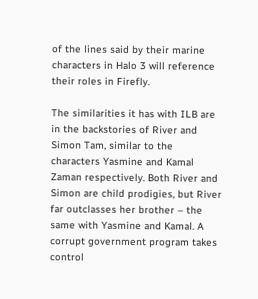of the lines said by their marine characters in Halo 3 will reference their roles in Firefly.

The similarities it has with ILB are in the backstories of River and Simon Tam, similar to the characters Yasmine and Kamal Zaman respectively. Both River and Simon are child prodigies, but River far outclasses her brother – the same with Yasmine and Kamal. A corrupt government program takes control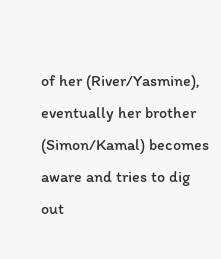of her (River/Yasmine), eventually her brother (Simon/Kamal) becomes aware and tries to dig out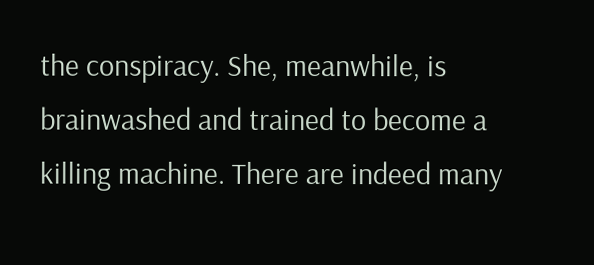the conspiracy. She, meanwhile, is brainwashed and trained to become a killing machine. There are indeed many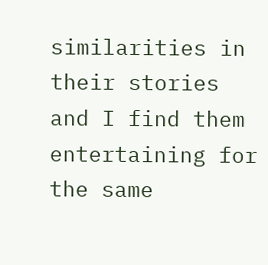similarities in their stories and I find them entertaining for the same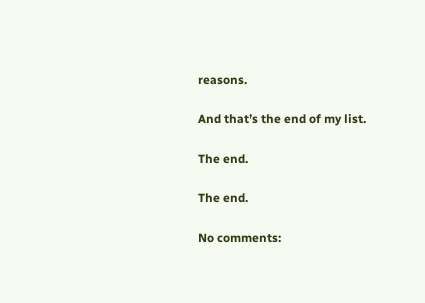reasons.

And that’s the end of my list.

The end.

The end.

No comments: